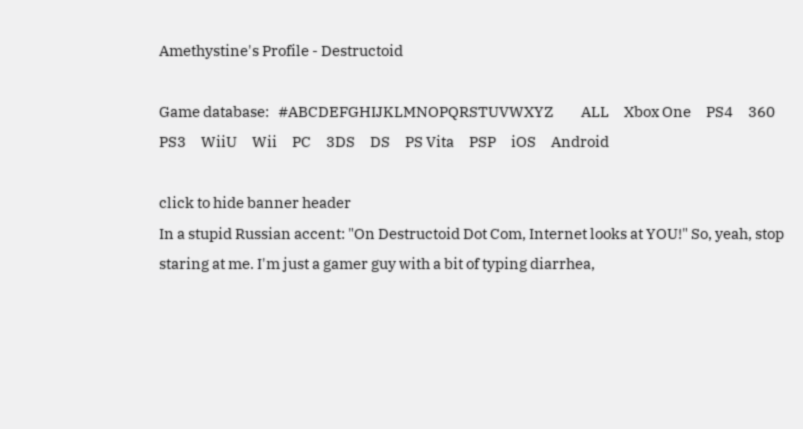Amethystine's Profile - Destructoid

Game database:   #ABCDEFGHIJKLMNOPQRSTUVWXYZ         ALL     Xbox One     PS4     360     PS3     WiiU     Wii     PC     3DS     DS     PS Vita     PSP     iOS     Android

click to hide banner header
In a stupid Russian accent: "On Destructoid Dot Com, Internet looks at YOU!" So, yeah, stop staring at me. I'm just a gamer guy with a bit of typing diarrhea,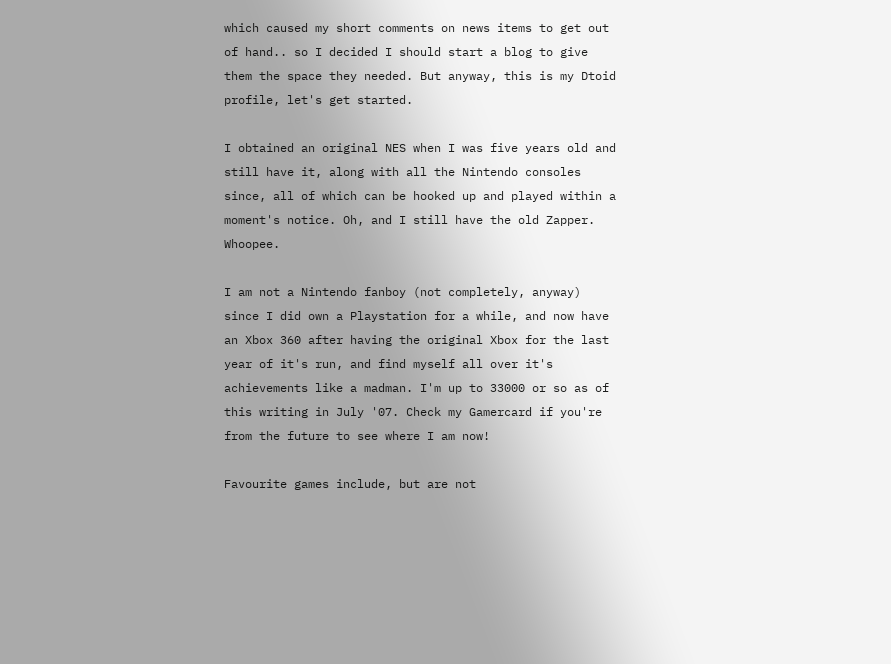which caused my short comments on news items to get out of hand.. so I decided I should start a blog to give them the space they needed. But anyway, this is my Dtoid profile, let's get started.

I obtained an original NES when I was five years old and still have it, along with all the Nintendo consoles since, all of which can be hooked up and played within a moment's notice. Oh, and I still have the old Zapper. Whoopee.

I am not a Nintendo fanboy (not completely, anyway) since I did own a Playstation for a while, and now have an Xbox 360 after having the original Xbox for the last year of it's run, and find myself all over it's achievements like a madman. I'm up to 33000 or so as of this writing in July '07. Check my Gamercard if you're from the future to see where I am now!

Favourite games include, but are not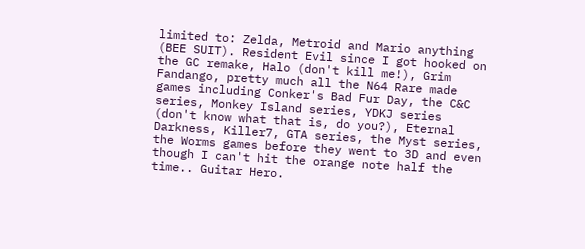limited to: Zelda, Metroid and Mario anything (BEE SUIT). Resident Evil since I got hooked on the GC remake, Halo (don't kill me!), Grim Fandango, pretty much all the N64 Rare made games including Conker's Bad Fur Day, the C&C series, Monkey Island series, YDKJ series (don't know what that is, do you?), Eternal Darkness, Killer7, GTA series, the Myst series, the Worms games before they went to 3D and even though I can't hit the orange note half the time.. Guitar Hero.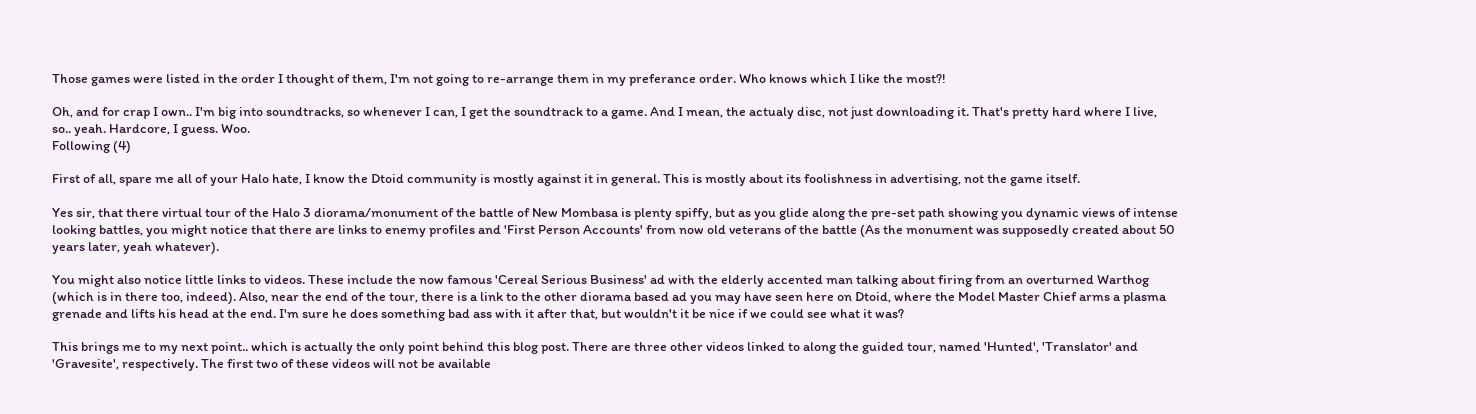Those games were listed in the order I thought of them, I'm not going to re-arrange them in my preferance order. Who knows which I like the most?!

Oh, and for crap I own.. I'm big into soundtracks, so whenever I can, I get the soundtrack to a game. And I mean, the actualy disc, not just downloading it. That's pretty hard where I live, so.. yeah. Hardcore, I guess. Woo.
Following (4)

First of all, spare me all of your Halo hate, I know the Dtoid community is mostly against it in general. This is mostly about its foolishness in advertising, not the game itself.

Yes sir, that there virtual tour of the Halo 3 diorama/monument of the battle of New Mombasa is plenty spiffy, but as you glide along the pre-set path showing you dynamic views of intense looking battles, you might notice that there are links to enemy profiles and 'First Person Accounts' from now old veterans of the battle (As the monument was supposedly created about 50 years later, yeah whatever).

You might also notice little links to videos. These include the now famous 'Cereal Serious Business' ad with the elderly accented man talking about firing from an overturned Warthog (which is in there too, indeed). Also, near the end of the tour, there is a link to the other diorama based ad you may have seen here on Dtoid, where the Model Master Chief arms a plasma grenade and lifts his head at the end. I'm sure he does something bad ass with it after that, but wouldn't it be nice if we could see what it was?

This brings me to my next point.. which is actually the only point behind this blog post. There are three other videos linked to along the guided tour, named 'Hunted', 'Translator' and 'Gravesite', respectively. The first two of these videos will not be available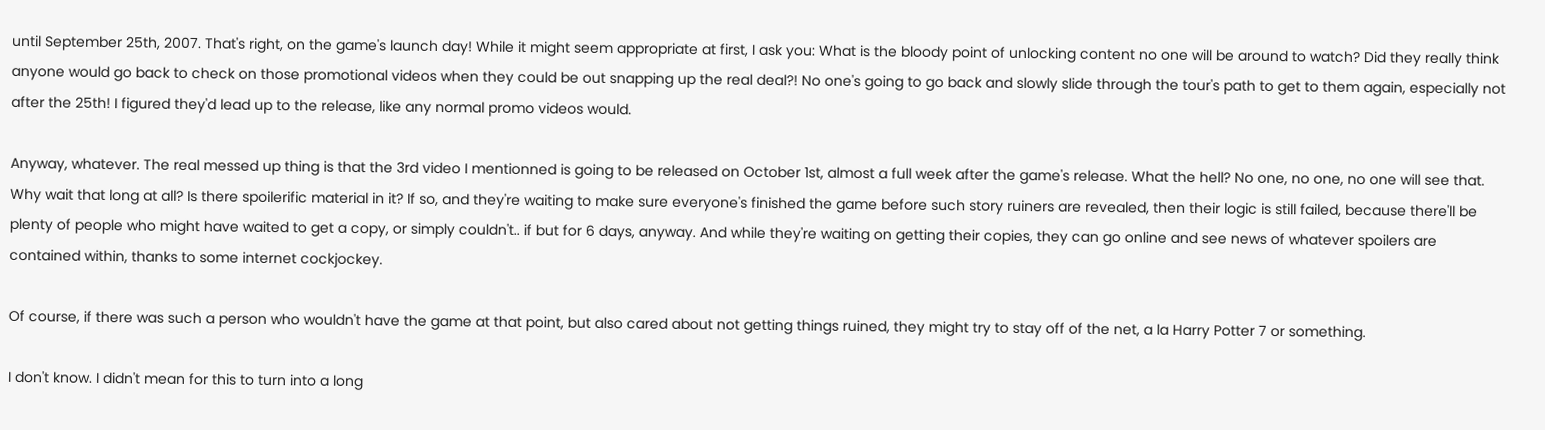until September 25th, 2007. That's right, on the game's launch day! While it might seem appropriate at first, I ask you: What is the bloody point of unlocking content no one will be around to watch? Did they really think anyone would go back to check on those promotional videos when they could be out snapping up the real deal?! No one's going to go back and slowly slide through the tour's path to get to them again, especially not after the 25th! I figured they'd lead up to the release, like any normal promo videos would.

Anyway, whatever. The real messed up thing is that the 3rd video I mentionned is going to be released on October 1st, almost a full week after the game's release. What the hell? No one, no one, no one will see that. Why wait that long at all? Is there spoilerific material in it? If so, and they're waiting to make sure everyone's finished the game before such story ruiners are revealed, then their logic is still failed, because there'll be plenty of people who might have waited to get a copy, or simply couldn't.. if but for 6 days, anyway. And while they're waiting on getting their copies, they can go online and see news of whatever spoilers are contained within, thanks to some internet cockjockey.

Of course, if there was such a person who wouldn't have the game at that point, but also cared about not getting things ruined, they might try to stay off of the net, a la Harry Potter 7 or something.

I don't know. I didn't mean for this to turn into a long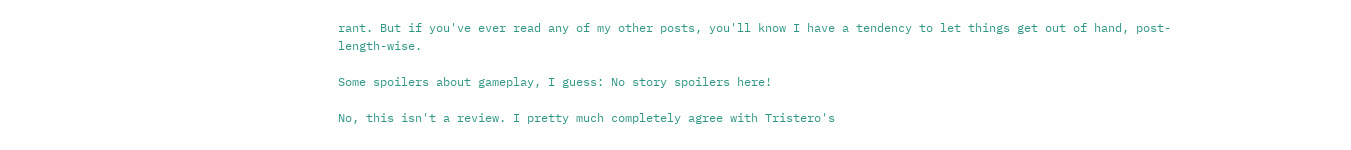rant. But if you've ever read any of my other posts, you'll know I have a tendency to let things get out of hand, post-length-wise.

Some spoilers about gameplay, I guess: No story spoilers here!

No, this isn't a review. I pretty much completely agree with Tristero's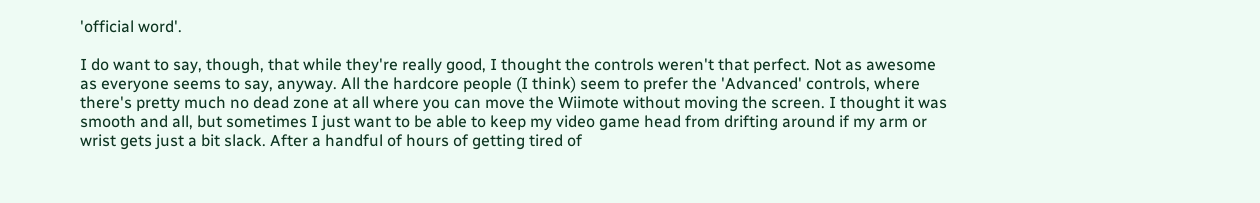'official word'.

I do want to say, though, that while they're really good, I thought the controls weren't that perfect. Not as awesome as everyone seems to say, anyway. All the hardcore people (I think) seem to prefer the 'Advanced' controls, where there's pretty much no dead zone at all where you can move the Wiimote without moving the screen. I thought it was smooth and all, but sometimes I just want to be able to keep my video game head from drifting around if my arm or wrist gets just a bit slack. After a handful of hours of getting tired of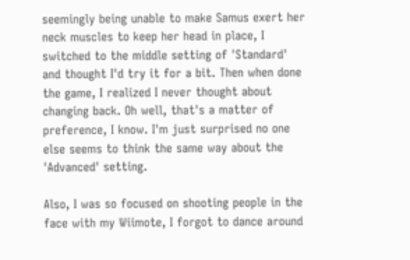seemingly being unable to make Samus exert her neck muscles to keep her head in place, I switched to the middle setting of 'Standard' and thought I'd try it for a bit. Then when done the game, I realized I never thought about changing back. Oh well, that's a matter of preference, I know. I'm just surprised no one else seems to think the same way about the 'Advanced' setting.

Also, I was so focused on shooting people in the face with my Wiimote, I forgot to dance around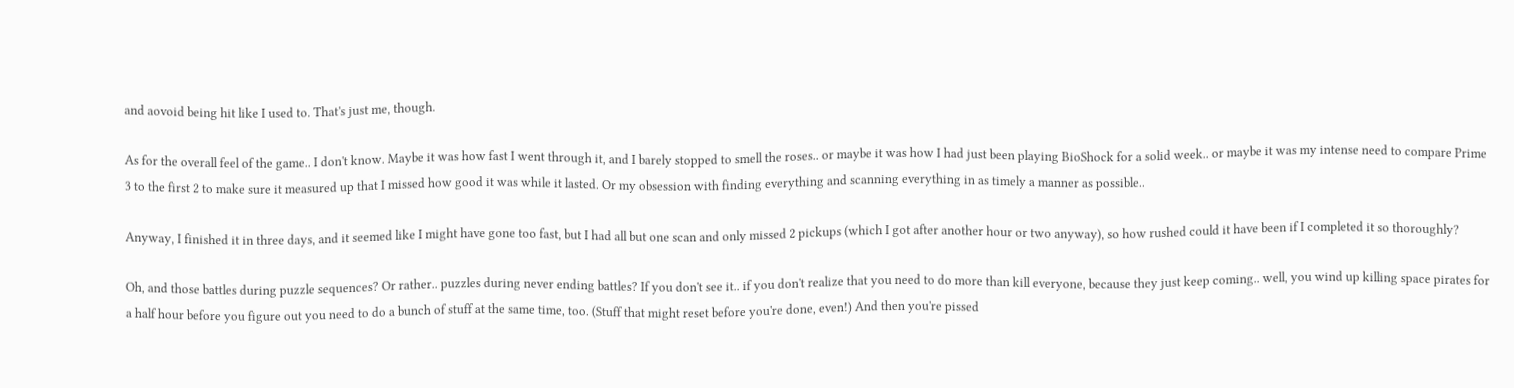and aovoid being hit like I used to. That's just me, though.

As for the overall feel of the game.. I don't know. Maybe it was how fast I went through it, and I barely stopped to smell the roses.. or maybe it was how I had just been playing BioShock for a solid week.. or maybe it was my intense need to compare Prime 3 to the first 2 to make sure it measured up that I missed how good it was while it lasted. Or my obsession with finding everything and scanning everything in as timely a manner as possible..

Anyway, I finished it in three days, and it seemed like I might have gone too fast, but I had all but one scan and only missed 2 pickups (which I got after another hour or two anyway), so how rushed could it have been if I completed it so thoroughly?

Oh, and those battles during puzzle sequences? Or rather.. puzzles during never ending battles? If you don't see it.. if you don't realize that you need to do more than kill everyone, because they just keep coming.. well, you wind up killing space pirates for a half hour before you figure out you need to do a bunch of stuff at the same time, too. (Stuff that might reset before you're done, even!) And then you're pissed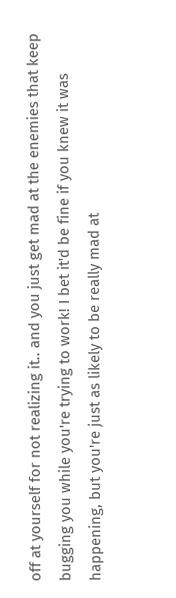off at yourself for not realizing it.. and you just get mad at the enemies that keep bugging you while you're trying to work! I bet it'd be fine if you knew it was happening, but you're just as likely to be really mad at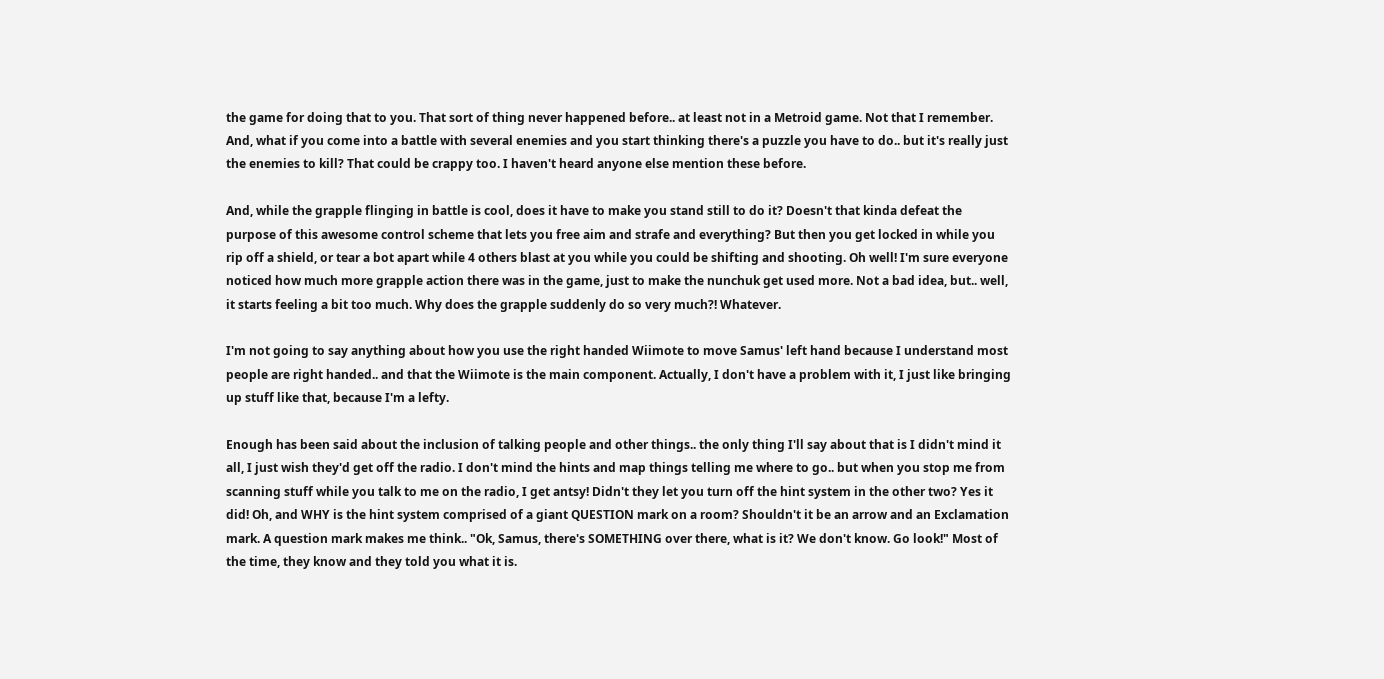the game for doing that to you. That sort of thing never happened before.. at least not in a Metroid game. Not that I remember. And, what if you come into a battle with several enemies and you start thinking there's a puzzle you have to do.. but it's really just the enemies to kill? That could be crappy too. I haven't heard anyone else mention these before.

And, while the grapple flinging in battle is cool, does it have to make you stand still to do it? Doesn't that kinda defeat the purpose of this awesome control scheme that lets you free aim and strafe and everything? But then you get locked in while you rip off a shield, or tear a bot apart while 4 others blast at you while you could be shifting and shooting. Oh well! I'm sure everyone noticed how much more grapple action there was in the game, just to make the nunchuk get used more. Not a bad idea, but.. well, it starts feeling a bit too much. Why does the grapple suddenly do so very much?! Whatever.

I'm not going to say anything about how you use the right handed Wiimote to move Samus' left hand because I understand most people are right handed.. and that the Wiimote is the main component. Actually, I don't have a problem with it, I just like bringing up stuff like that, because I'm a lefty.

Enough has been said about the inclusion of talking people and other things.. the only thing I'll say about that is I didn't mind it all, I just wish they'd get off the radio. I don't mind the hints and map things telling me where to go.. but when you stop me from scanning stuff while you talk to me on the radio, I get antsy! Didn't they let you turn off the hint system in the other two? Yes it did! Oh, and WHY is the hint system comprised of a giant QUESTION mark on a room? Shouldn't it be an arrow and an Exclamation mark. A question mark makes me think.. "Ok, Samus, there's SOMETHING over there, what is it? We don't know. Go look!" Most of the time, they know and they told you what it is.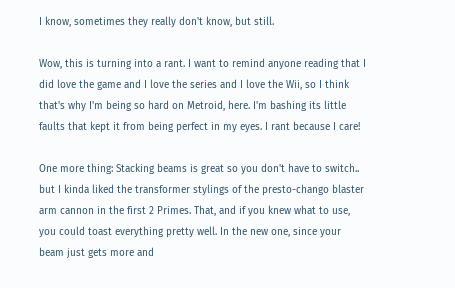I know, sometimes they really don't know, but still.

Wow, this is turning into a rant. I want to remind anyone reading that I did love the game and I love the series and I love the Wii, so I think that's why I'm being so hard on Metroid, here. I'm bashing its little faults that kept it from being perfect in my eyes. I rant because I care!

One more thing: Stacking beams is great so you don't have to switch.. but I kinda liked the transformer stylings of the presto-chango blaster arm cannon in the first 2 Primes. That, and if you knew what to use, you could toast everything pretty well. In the new one, since your beam just gets more and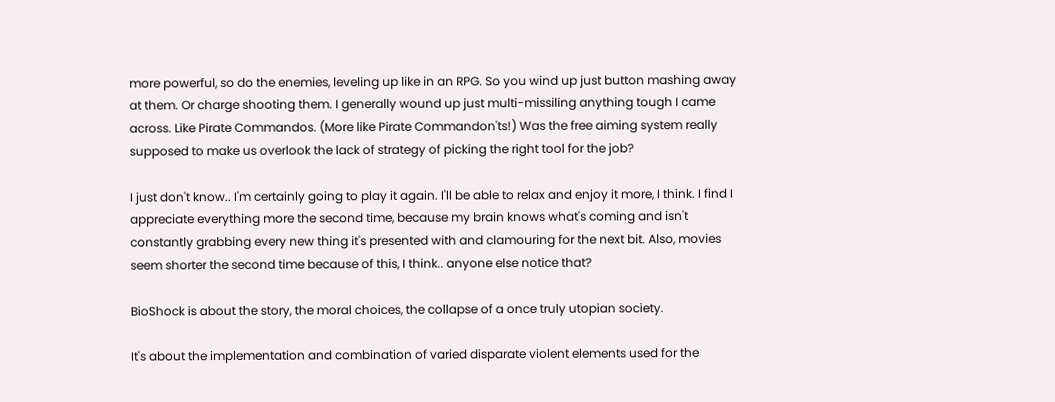more powerful, so do the enemies, leveling up like in an RPG. So you wind up just button mashing away at them. Or charge shooting them. I generally wound up just multi-missiling anything tough I came across. Like Pirate Commandos. (More like Pirate Commandon'ts!) Was the free aiming system really supposed to make us overlook the lack of strategy of picking the right tool for the job?

I just don't know.. I'm certainly going to play it again. I'll be able to relax and enjoy it more, I think. I find I appreciate everything more the second time, because my brain knows what's coming and isn't constantly grabbing every new thing it's presented with and clamouring for the next bit. Also, movies seem shorter the second time because of this, I think.. anyone else notice that?

BioShock is about the story, the moral choices, the collapse of a once truly utopian society.

It's about the implementation and combination of varied disparate violent elements used for the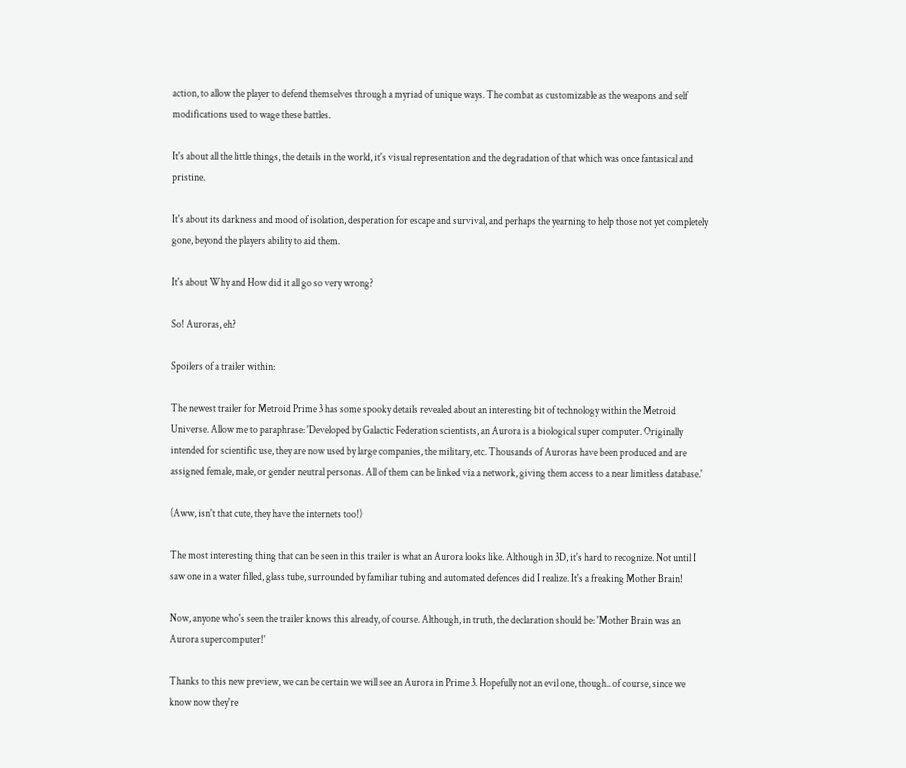action, to allow the player to defend themselves through a myriad of unique ways. The combat as customizable as the weapons and self modifications used to wage these battles.

It's about all the little things, the details in the world, it's visual representation and the degradation of that which was once fantasical and pristine.

It's about its darkness and mood of isolation, desperation for escape and survival, and perhaps the yearning to help those not yet completely gone, beyond the players ability to aid them.

It's about Why and How did it all go so very wrong?

So! Auroras, eh?

Spoilers of a trailer within:

The newest trailer for Metroid Prime 3 has some spooky details revealed about an interesting bit of technology within the Metroid Universe. Allow me to paraphrase: 'Developed by Galactic Federation scientists, an Aurora is a biological super computer. Originally intended for scientific use, they are now used by large companies, the military, etc. Thousands of Auroras have been produced and are assigned female, male, or gender neutral personas. All of them can be linked via a network, giving them access to a near limitless database.'

(Aww, isn't that cute, they have the internets too!)

The most interesting thing that can be seen in this trailer is what an Aurora looks like. Although in 3D, it's hard to recognize. Not until I saw one in a water filled, glass tube, surrounded by familiar tubing and automated defences did I realize. It's a freaking Mother Brain!

Now, anyone who's seen the trailer knows this already, of course. Although, in truth, the declaration should be: 'Mother Brain was an Aurora supercomputer!'

Thanks to this new preview, we can be certain we will see an Aurora in Prime 3. Hopefully not an evil one, though.. of course, since we know now they're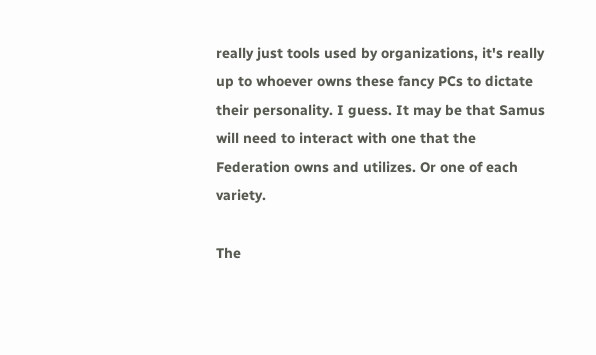really just tools used by organizations, it's really up to whoever owns these fancy PCs to dictate their personality. I guess. It may be that Samus will need to interact with one that the Federation owns and utilizes. Or one of each variety.

The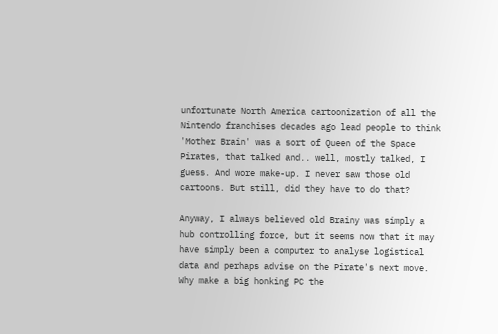unfortunate North America cartoonization of all the Nintendo franchises decades ago lead people to think 'Mother Brain' was a sort of Queen of the Space Pirates, that talked and.. well, mostly talked, I guess. And wore make-up. I never saw those old cartoons. But still, did they have to do that?

Anyway, I always believed old Brainy was simply a hub controlling force, but it seems now that it may have simply been a computer to analyse logistical data and perhaps advise on the Pirate's next move. Why make a big honking PC the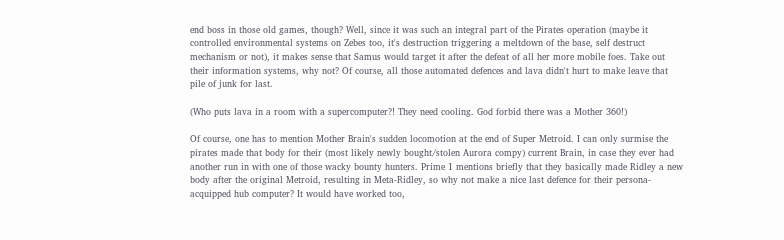end boss in those old games, though? Well, since it was such an integral part of the Pirates operation (maybe it controlled environmental systems on Zebes too, it's destruction triggering a meltdown of the base, self destruct mechanism or not), it makes sense that Samus would target it after the defeat of all her more mobile foes. Take out their information systems, why not? Of course, all those automated defences and lava didn't hurt to make leave that pile of junk for last.

(Who puts lava in a room with a supercomputer?! They need cooling. God forbid there was a Mother 360!)

Of course, one has to mention Mother Brain's sudden locomotion at the end of Super Metroid. I can only surmise the pirates made that body for their (most likely newly bought/stolen Aurora compy) current Brain, in case they ever had another run in with one of those wacky bounty hunters. Prime 1 mentions briefly that they basically made Ridley a new body after the original Metroid, resulting in Meta-Ridley, so why not make a nice last defence for their persona-acquipped hub computer? It would have worked too,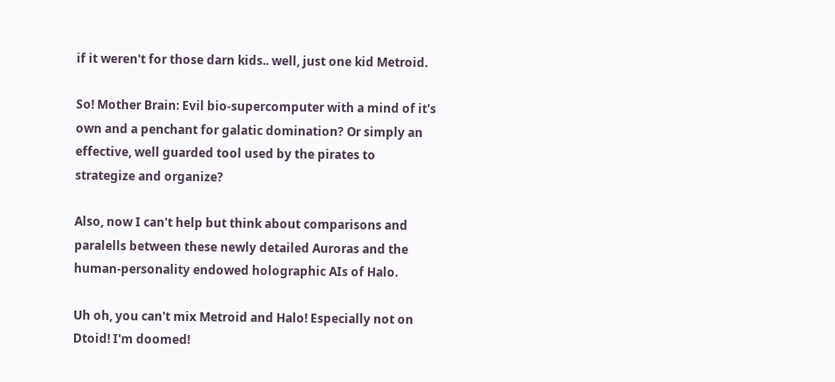if it weren't for those darn kids.. well, just one kid Metroid.

So! Mother Brain: Evil bio-supercomputer with a mind of it's own and a penchant for galatic domination? Or simply an effective, well guarded tool used by the pirates to strategize and organize?

Also, now I can't help but think about comparisons and paralells between these newly detailed Auroras and the human-personality endowed holographic AIs of Halo.

Uh oh, you can't mix Metroid and Halo! Especially not on Dtoid! I'm doomed!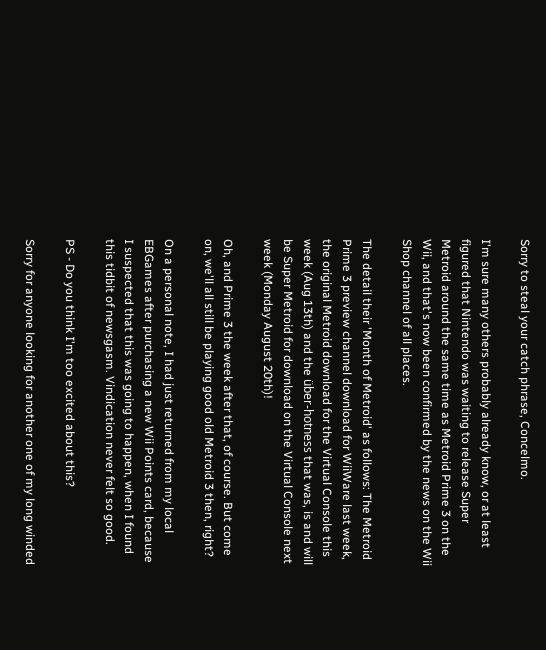Sorry to steal your catch phrase, Concelmo.

I'm sure many others probably already know, or at least figured that Nintendo was waiting to release Super Metroid around the same time as Metroid Prime 3 on the Wii, and that's now been confirmed by the news on the Wii Shop channel of all places.

The detail their 'Month of Metroid' as follows: The Metroid Prime 3 preview channel download for WiiWare last week, the original Metroid download for the Virtual Console this week (Aug 13th) and the über-hotness that was, is and will be Super Metroid for download on the Virtual Console next week (Monday August 20th)!

Oh, and Prime 3 the week after that, of course. But come on, we'll all still be playing good old Metroid 3 then, right?

On a personal note, I had just returned from my local EBGames after purchasing a new Wii Points card, because I suspected that this was going to happen, when I found this tidbit of newsgasm. Vindication never felt so good.

PS - Do you think I'm too excited about this?

Sorry for anyone looking for another one of my long winded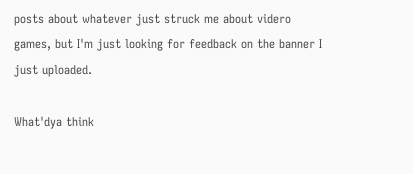posts about whatever just struck me about videro games, but I'm just looking for feedback on the banner I just uploaded.

What'dya think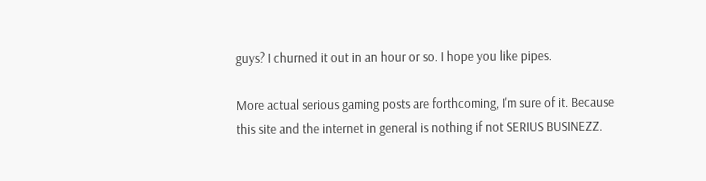guys? I churned it out in an hour or so. I hope you like pipes.

More actual serious gaming posts are forthcoming, I'm sure of it. Because this site and the internet in general is nothing if not SERIUS BUSINEZZ.